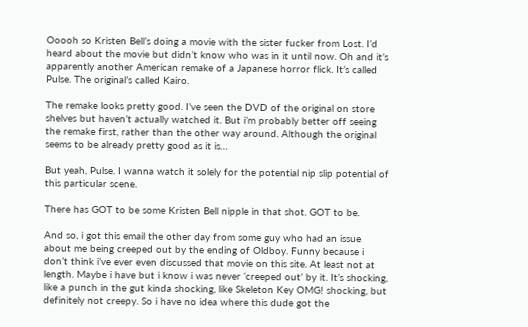Ooooh so Kristen Bell’s doing a movie with the sister fucker from Lost. I’d heard about the movie but didn’t know who was in it until now. Oh and it’s apparently another American remake of a Japanese horror flick. It’s called Pulse. The original’s called Kairo.

The remake looks pretty good. I’ve seen the DVD of the original on store shelves but haven’t actually watched it. But i’m probably better off seeing the remake first, rather than the other way around. Although the original seems to be already pretty good as it is…

But yeah, Pulse. I wanna watch it solely for the potential nip slip potential of this particular scene.

There has GOT to be some Kristen Bell nipple in that shot. GOT to be.

And so, i got this email the other day from some guy who had an issue about me being creeped out by the ending of Oldboy. Funny because i don’t think i’ve ever even discussed that movie on this site. At least not at length. Maybe i have but i know i was never ‘creeped out’ by it. It’s shocking, like a punch in the gut kinda shocking, like Skeleton Key OMG! shocking, but definitely not creepy. So i have no idea where this dude got the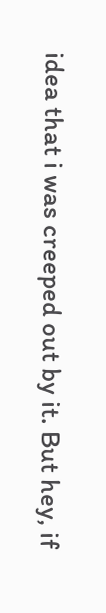idea that i was creeped out by it. But hey, if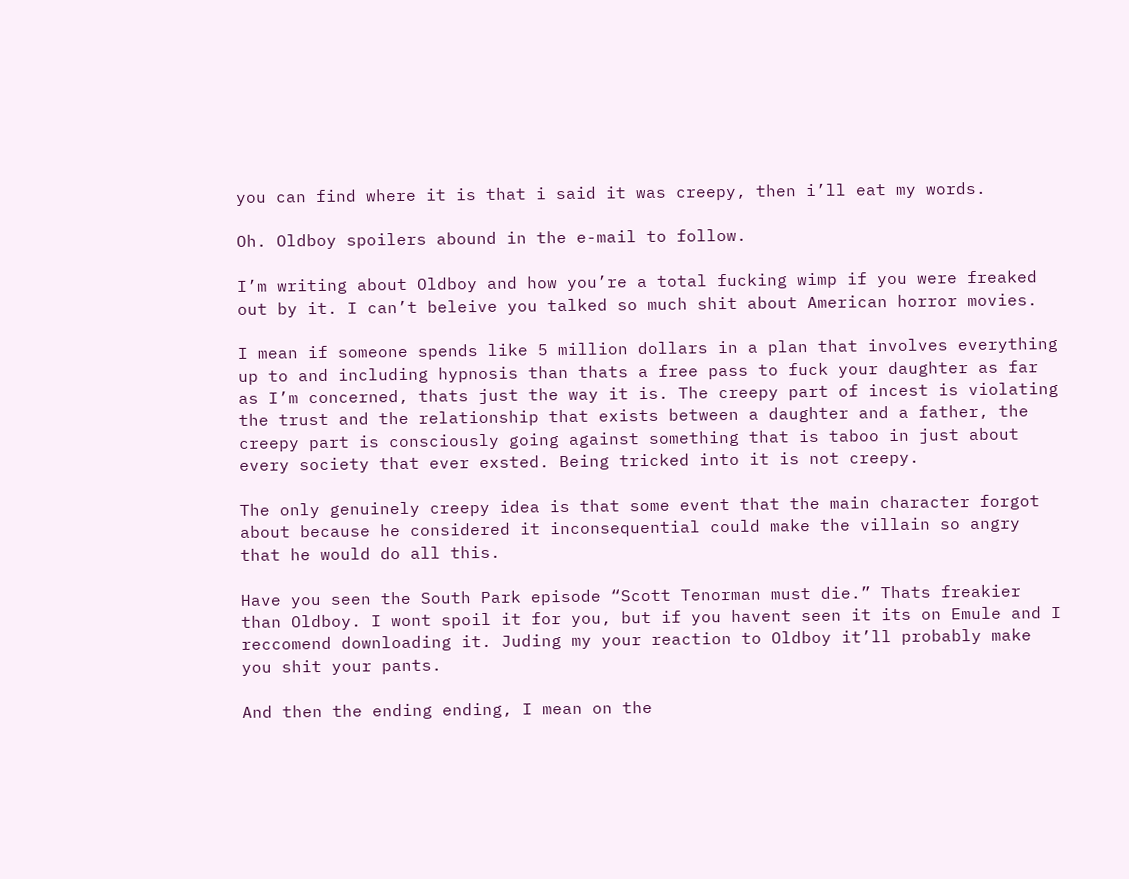you can find where it is that i said it was creepy, then i’ll eat my words.

Oh. Oldboy spoilers abound in the e-mail to follow.

I’m writing about Oldboy and how you’re a total fucking wimp if you were freaked out by it. I can’t beleive you talked so much shit about American horror movies.

I mean if someone spends like 5 million dollars in a plan that involves everything up to and including hypnosis than thats a free pass to fuck your daughter as far as I’m concerned, thats just the way it is. The creepy part of incest is violating the trust and the relationship that exists between a daughter and a father, the creepy part is consciously going against something that is taboo in just about every society that ever exsted. Being tricked into it is not creepy.

The only genuinely creepy idea is that some event that the main character forgot about because he considered it inconsequential could make the villain so angry that he would do all this.

Have you seen the South Park episode “Scott Tenorman must die.” Thats freakier than Oldboy. I wont spoil it for you, but if you havent seen it its on Emule and I reccomend downloading it. Juding my your reaction to Oldboy it’ll probably make you shit your pants.

And then the ending ending, I mean on the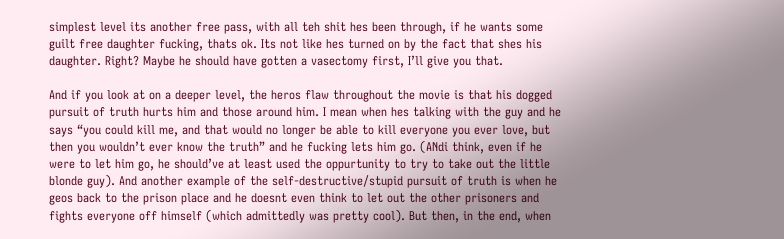simplest level its another free pass, with all teh shit hes been through, if he wants some guilt free daughter fucking, thats ok. Its not like hes turned on by the fact that shes his daughter. Right? Maybe he should have gotten a vasectomy first, I’ll give you that.

And if you look at on a deeper level, the heros flaw throughout the movie is that his dogged pursuit of truth hurts him and those around him. I mean when hes talking with the guy and he says “you could kill me, and that would no longer be able to kill everyone you ever love, but then you wouldn’t ever know the truth” and he fucking lets him go. (ANdi think, even if he were to let him go, he should’ve at least used the oppurtunity to try to take out the little blonde guy). And another example of the self-destructive/stupid pursuit of truth is when he geos back to the prison place and he doesnt even think to let out the other prisoners and fights everyone off himself (which admittedly was pretty cool). But then, in the end, when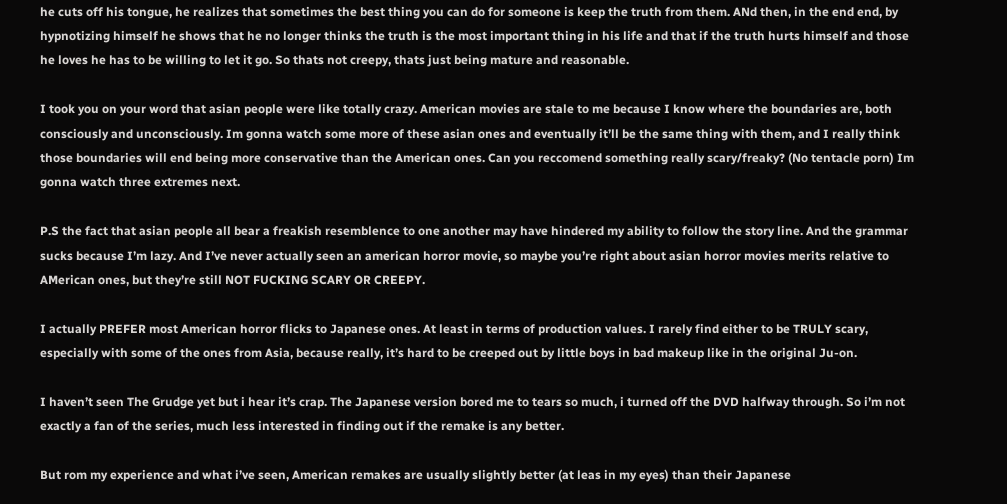he cuts off his tongue, he realizes that sometimes the best thing you can do for someone is keep the truth from them. ANd then, in the end end, by hypnotizing himself he shows that he no longer thinks the truth is the most important thing in his life and that if the truth hurts himself and those he loves he has to be willing to let it go. So thats not creepy, thats just being mature and reasonable.

I took you on your word that asian people were like totally crazy. American movies are stale to me because I know where the boundaries are, both consciously and unconsciously. Im gonna watch some more of these asian ones and eventually it’ll be the same thing with them, and I really think those boundaries will end being more conservative than the American ones. Can you reccomend something really scary/freaky? (No tentacle porn) Im gonna watch three extremes next.

P.S the fact that asian people all bear a freakish resemblence to one another may have hindered my ability to follow the story line. And the grammar sucks because I’m lazy. And I’ve never actually seen an american horror movie, so maybe you’re right about asian horror movies merits relative to AMerican ones, but they’re still NOT FUCKING SCARY OR CREEPY.

I actually PREFER most American horror flicks to Japanese ones. At least in terms of production values. I rarely find either to be TRULY scary, especially with some of the ones from Asia, because really, it’s hard to be creeped out by little boys in bad makeup like in the original Ju-on.

I haven’t seen The Grudge yet but i hear it’s crap. The Japanese version bored me to tears so much, i turned off the DVD halfway through. So i’m not exactly a fan of the series, much less interested in finding out if the remake is any better.

But rom my experience and what i’ve seen, American remakes are usually slightly better (at leas in my eyes) than their Japanese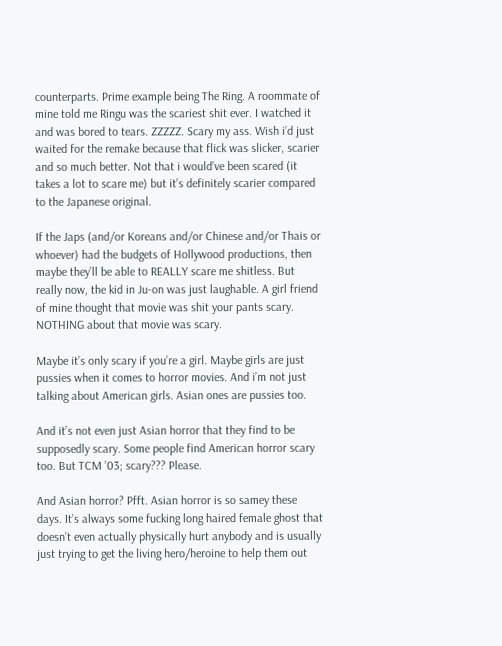counterparts. Prime example being The Ring. A roommate of mine told me Ringu was the scariest shit ever. I watched it and was bored to tears. ZZZZZ. Scary my ass. Wish i’d just waited for the remake because that flick was slicker, scarier and so much better. Not that i would’ve been scared (it takes a lot to scare me) but it’s definitely scarier compared to the Japanese original.

If the Japs (and/or Koreans and/or Chinese and/or Thais or whoever) had the budgets of Hollywood productions, then maybe they’ll be able to REALLY scare me shitless. But really now, the kid in Ju-on was just laughable. A girl friend of mine thought that movie was shit your pants scary. NOTHING about that movie was scary.

Maybe it’s only scary if you’re a girl. Maybe girls are just pussies when it comes to horror movies. And i’m not just talking about American girls. Asian ones are pussies too.

And it’s not even just Asian horror that they find to be supposedly scary. Some people find American horror scary too. But TCM ’03; scary??? Please.

And Asian horror? Pfft. Asian horror is so samey these days. It’s always some fucking long haired female ghost that doesn’t even actually physically hurt anybody and is usually just trying to get the living hero/heroine to help them out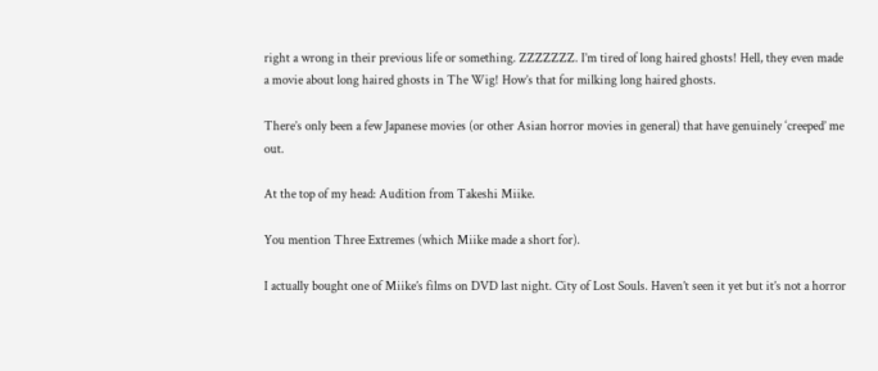right a wrong in their previous life or something. ZZZZZZZ. I’m tired of long haired ghosts! Hell, they even made a movie about long haired ghosts in The Wig! How’s that for milking long haired ghosts.

There’s only been a few Japanese movies (or other Asian horror movies in general) that have genuinely ‘creeped’ me out.

At the top of my head: Audition from Takeshi Miike.

You mention Three Extremes (which Miike made a short for).

I actually bought one of Miike’s films on DVD last night. City of Lost Souls. Haven’t seen it yet but it’s not a horror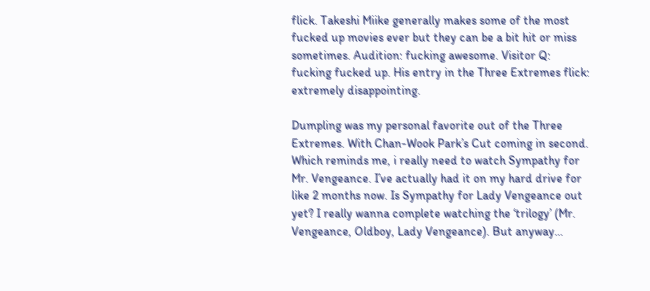flick. Takeshi Miike generally makes some of the most fucked up movies ever but they can be a bit hit or miss sometimes. Audition: fucking awesome. Visitor Q: fucking fucked up. His entry in the Three Extremes flick: extremely disappointing.

Dumpling was my personal favorite out of the Three Extremes. With Chan-Wook Park’s Cut coming in second. Which reminds me, i really need to watch Sympathy for Mr. Vengeance. I’ve actually had it on my hard drive for like 2 months now. Is Sympathy for Lady Vengeance out yet? I really wanna complete watching the ‘trilogy’ (Mr. Vengeance, Oldboy, Lady Vengeance). But anyway…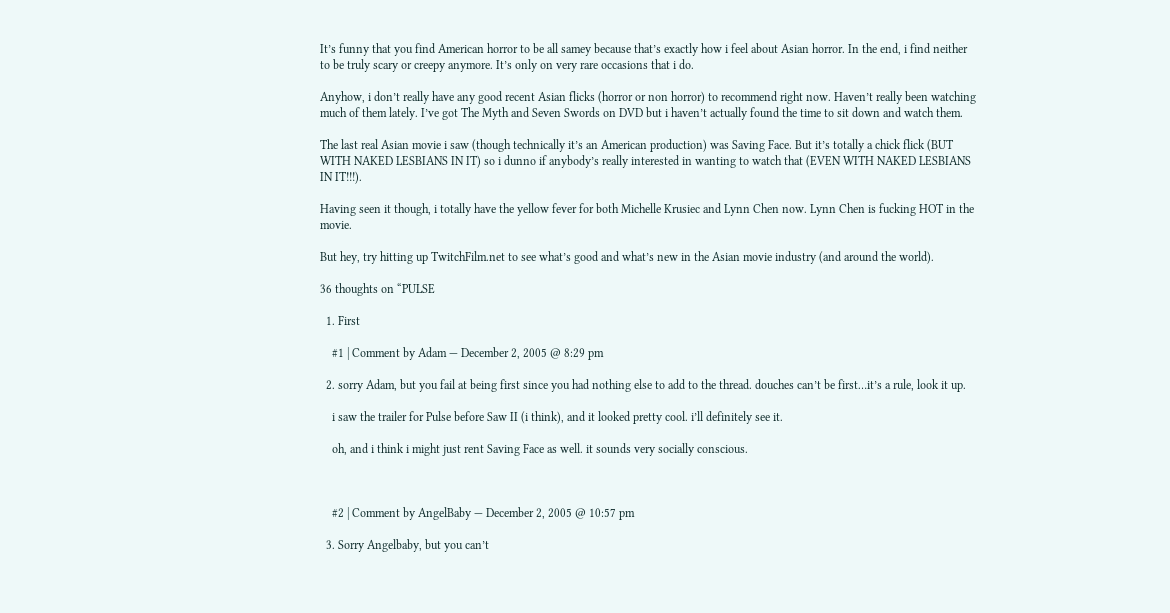It’s funny that you find American horror to be all samey because that’s exactly how i feel about Asian horror. In the end, i find neither to be truly scary or creepy anymore. It’s only on very rare occasions that i do.

Anyhow, i don’t really have any good recent Asian flicks (horror or non horror) to recommend right now. Haven’t really been watching much of them lately. I’ve got The Myth and Seven Swords on DVD but i haven’t actually found the time to sit down and watch them.

The last real Asian movie i saw (though technically it’s an American production) was Saving Face. But it’s totally a chick flick (BUT WITH NAKED LESBIANS IN IT) so i dunno if anybody’s really interested in wanting to watch that (EVEN WITH NAKED LESBIANS IN IT!!!).

Having seen it though, i totally have the yellow fever for both Michelle Krusiec and Lynn Chen now. Lynn Chen is fucking HOT in the movie.

But hey, try hitting up TwitchFilm.net to see what’s good and what’s new in the Asian movie industry (and around the world).

36 thoughts on “PULSE

  1. First

    #1 | Comment by Adam — December 2, 2005 @ 8:29 pm

  2. sorry Adam, but you fail at being first since you had nothing else to add to the thread. douches can’t be first…it’s a rule, look it up.

    i saw the trailer for Pulse before Saw II (i think), and it looked pretty cool. i’ll definitely see it.

    oh, and i think i might just rent Saving Face as well. it sounds very socially conscious.



    #2 | Comment by AngelBaby — December 2, 2005 @ 10:57 pm

  3. Sorry Angelbaby, but you can’t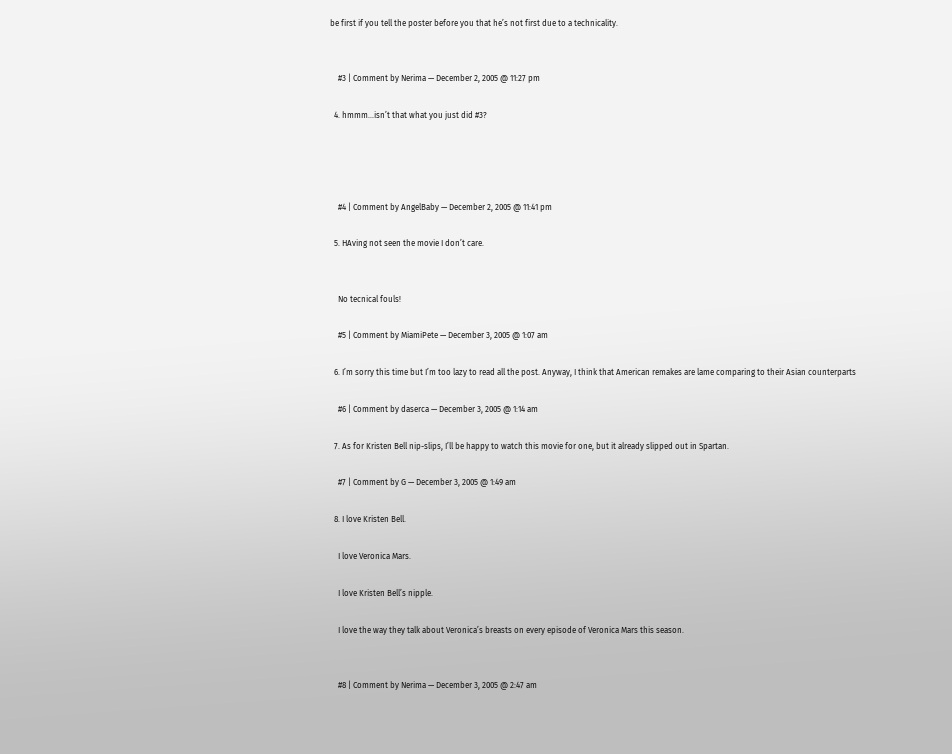be first if you tell the poster before you that he’s not first due to a technicality.


    #3 | Comment by Nerima — December 2, 2005 @ 11:27 pm

  4. hmmm…isn’t that what you just did #3?




    #4 | Comment by AngelBaby — December 2, 2005 @ 11:41 pm

  5. HAving not seen the movie I don’t care.


    No tecnical fouls!

    #5 | Comment by MiamiPete — December 3, 2005 @ 1:07 am

  6. I’m sorry this time but I’m too lazy to read all the post. Anyway, I think that American remakes are lame comparing to their Asian counterparts

    #6 | Comment by daserca — December 3, 2005 @ 1:14 am

  7. As for Kristen Bell nip-slips, I’ll be happy to watch this movie for one, but it already slipped out in Spartan.

    #7 | Comment by G — December 3, 2005 @ 1:49 am

  8. I love Kristen Bell.

    I love Veronica Mars.

    I love Kristen Bell’s nipple.

    I love the way they talk about Veronica’s breasts on every episode of Veronica Mars this season.


    #8 | Comment by Nerima — December 3, 2005 @ 2:47 am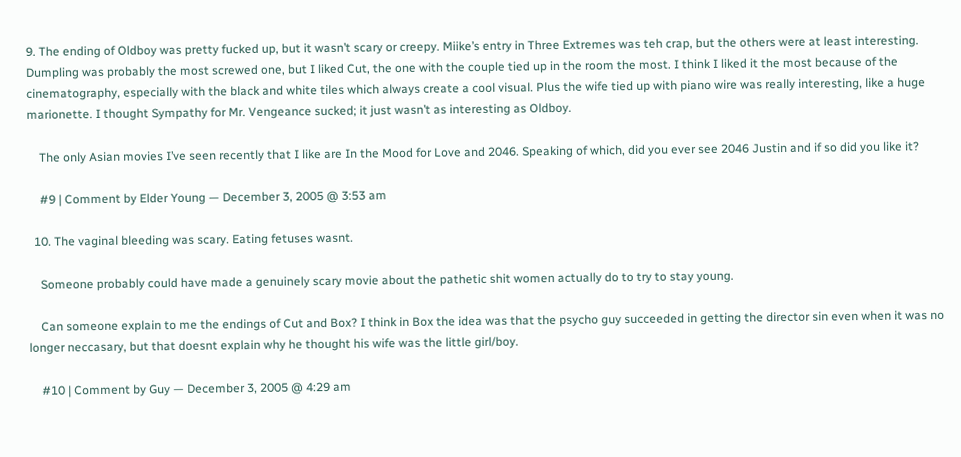9. The ending of Oldboy was pretty fucked up, but it wasn’t scary or creepy. Miike’s entry in Three Extremes was teh crap, but the others were at least interesting. Dumpling was probably the most screwed one, but I liked Cut, the one with the couple tied up in the room the most. I think I liked it the most because of the cinematography, especially with the black and white tiles which always create a cool visual. Plus the wife tied up with piano wire was really interesting, like a huge marionette. I thought Sympathy for Mr. Vengeance sucked; it just wasn’t as interesting as Oldboy.

    The only Asian movies I’ve seen recently that I like are In the Mood for Love and 2046. Speaking of which, did you ever see 2046 Justin and if so did you like it?

    #9 | Comment by Elder Young — December 3, 2005 @ 3:53 am

  10. The vaginal bleeding was scary. Eating fetuses wasnt.

    Someone probably could have made a genuinely scary movie about the pathetic shit women actually do to try to stay young.

    Can someone explain to me the endings of Cut and Box? I think in Box the idea was that the psycho guy succeeded in getting the director sin even when it was no longer neccasary, but that doesnt explain why he thought his wife was the little girl/boy.

    #10 | Comment by Guy — December 3, 2005 @ 4:29 am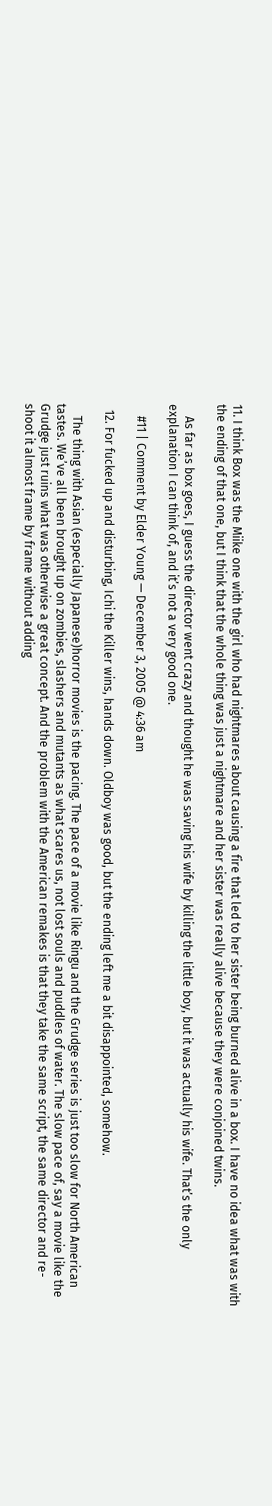11. I think Box was the Miike one with the girl who had nightmares about causing a fire that led to her sister being burned alive in a box. I have no idea what was with the ending of that one, but I think that the whole thing was just a nightmare and her sister was really alive because they were conjoined twins.

    As far as box goes, I guess the director went crazy and thought he was saving his wife by killing the little boy, but it was actually his wife. That’s the only explanation I can think of, and it’s not a very good one.

    #11 | Comment by Elder Young — December 3, 2005 @ 4:36 am

  12. For fucked up and disturbing, Ichi the Killer wins, hands down. Oldboy was good, but the ending left me a bit disappointed, somehow.

    The thing with Asian (especially Japanese)horror movies is the pacing. The pace of a movie like Ringu and the Grudge series is just too slow for North American tastes. We’ve all been brought up on zombies, slashers and mutants as what scares us, not lost souls and puddles of water. The slow pace of, say a movie like the Grudge just ruins what was otherwise a great concept. And the problem with the American remakes is that they take the same script, the same director and re-shoot it almost frame by frame without adding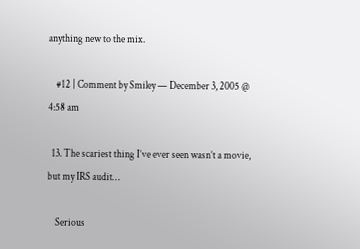anything new to the mix.

    #12 | Comment by Smiley — December 3, 2005 @ 4:58 am

  13. The scariest thing I’ve ever seen wasn’t a movie, but my IRS audit…

    Serious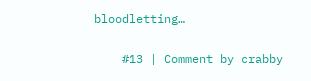bloodletting…

    #13 | Comment by crabby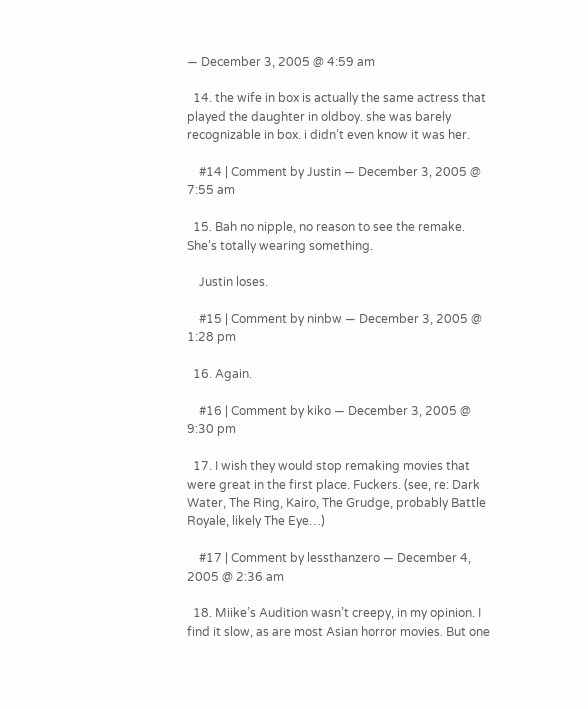— December 3, 2005 @ 4:59 am

  14. the wife in box is actually the same actress that played the daughter in oldboy. she was barely recognizable in box. i didn’t even know it was her.

    #14 | Comment by Justin — December 3, 2005 @ 7:55 am

  15. Bah no nipple, no reason to see the remake. She’s totally wearing something.

    Justin loses.

    #15 | Comment by ninbw — December 3, 2005 @ 1:28 pm

  16. Again.

    #16 | Comment by kiko — December 3, 2005 @ 9:30 pm

  17. I wish they would stop remaking movies that were great in the first place. Fuckers. (see, re: Dark Water, The Ring, Kairo, The Grudge, probably Battle Royale, likely The Eye…)

    #17 | Comment by lessthanzero — December 4, 2005 @ 2:36 am

  18. Miike’s Audition wasn’t creepy, in my opinion. I find it slow, as are most Asian horror movies. But one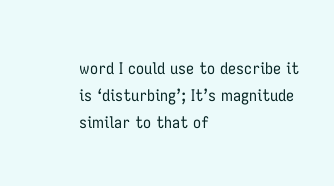word I could use to describe it is ‘disturbing’; It’s magnitude similar to that of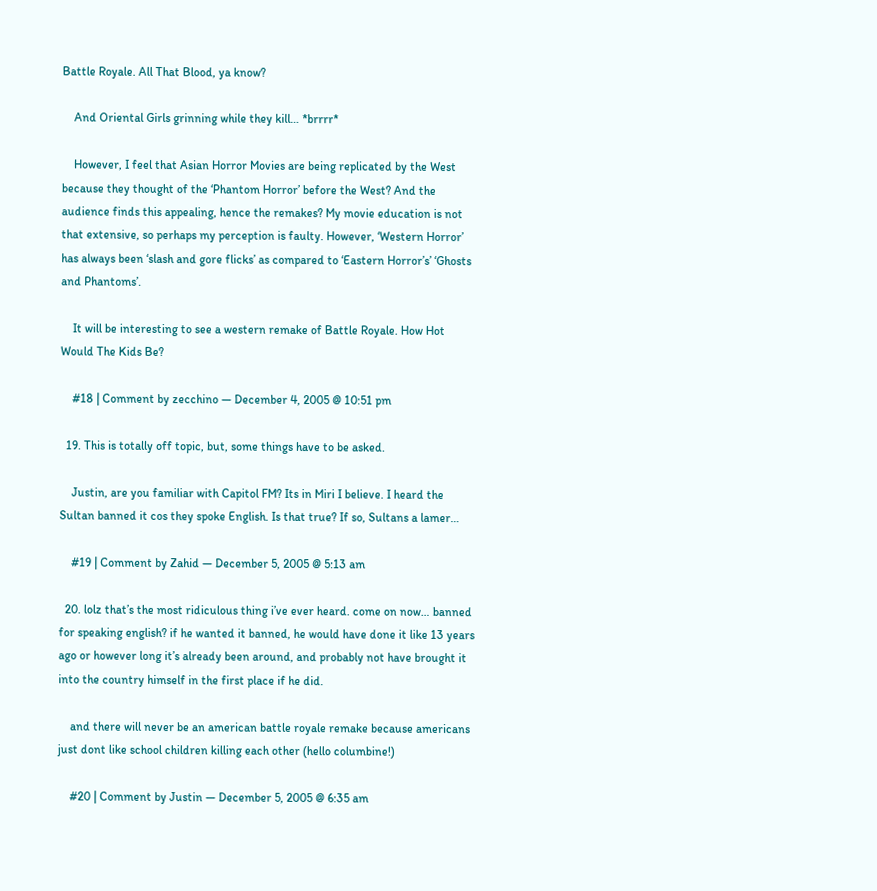Battle Royale. All That Blood, ya know?

    And Oriental Girls grinning while they kill… *brrrr*

    However, I feel that Asian Horror Movies are being replicated by the West because they thought of the ‘Phantom Horror’ before the West? And the audience finds this appealing, hence the remakes? My movie education is not that extensive, so perhaps my perception is faulty. However, ‘Western Horror’ has always been ‘slash and gore flicks’ as compared to ‘Eastern Horror’s’ ‘Ghosts and Phantoms’.

    It will be interesting to see a western remake of Battle Royale. How Hot Would The Kids Be?

    #18 | Comment by zecchino — December 4, 2005 @ 10:51 pm

  19. This is totally off topic, but, some things have to be asked.

    Justin, are you familiar with Capitol FM? Its in Miri I believe. I heard the Sultan banned it cos they spoke English. Is that true? If so, Sultans a lamer…

    #19 | Comment by Zahid — December 5, 2005 @ 5:13 am

  20. lolz that’s the most ridiculous thing i’ve ever heard. come on now… banned for speaking english? if he wanted it banned, he would have done it like 13 years ago or however long it’s already been around, and probably not have brought it into the country himself in the first place if he did.

    and there will never be an american battle royale remake because americans just dont like school children killing each other (hello columbine!)

    #20 | Comment by Justin — December 5, 2005 @ 6:35 am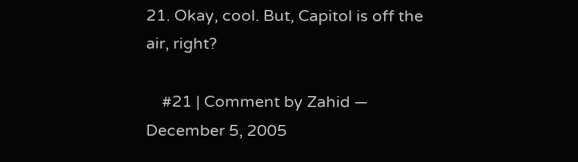21. Okay, cool. But, Capitol is off the air, right?

    #21 | Comment by Zahid — December 5, 2005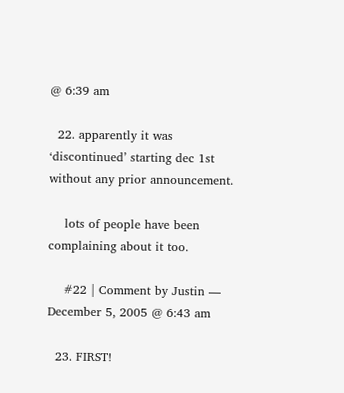@ 6:39 am

  22. apparently it was ‘discontinued’ starting dec 1st without any prior announcement.

    lots of people have been complaining about it too.

    #22 | Comment by Justin — December 5, 2005 @ 6:43 am

  23. FIRST!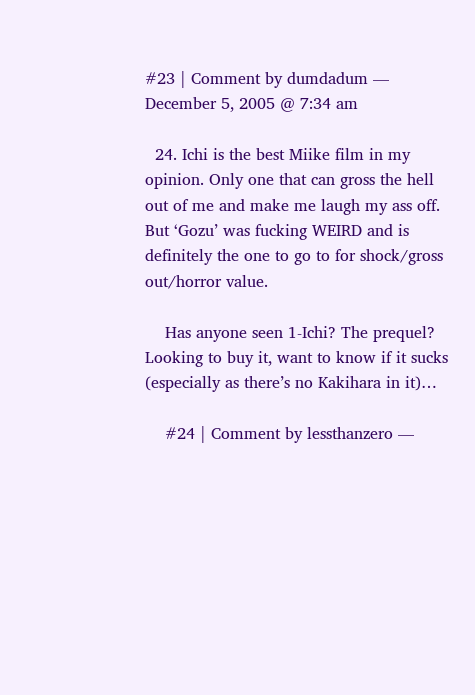#23 | Comment by dumdadum — December 5, 2005 @ 7:34 am

  24. Ichi is the best Miike film in my opinion. Only one that can gross the hell out of me and make me laugh my ass off. But ‘Gozu’ was fucking WEIRD and is definitely the one to go to for shock/gross out/horror value.

    Has anyone seen 1-Ichi? The prequel? Looking to buy it, want to know if it sucks (especially as there’s no Kakihara in it)…

    #24 | Comment by lessthanzero —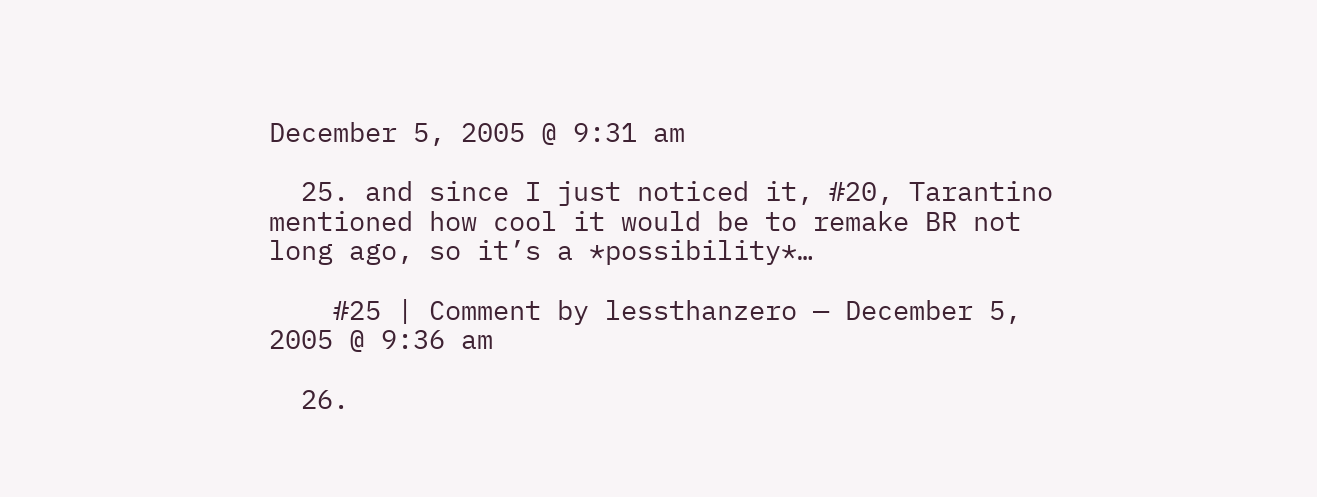December 5, 2005 @ 9:31 am

  25. and since I just noticed it, #20, Tarantino mentioned how cool it would be to remake BR not long ago, so it’s a *possibility*…

    #25 | Comment by lessthanzero — December 5, 2005 @ 9:36 am

  26.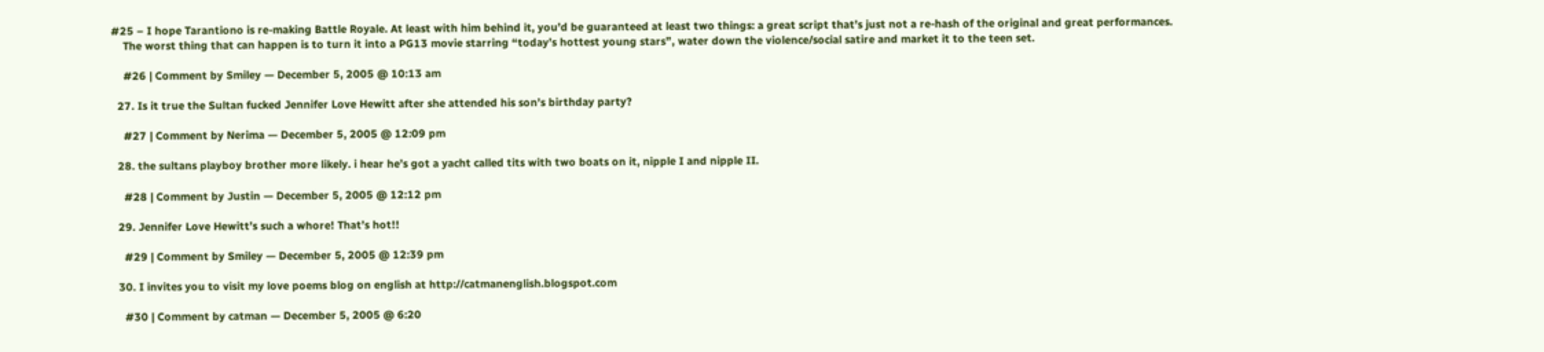#25 – I hope Tarantiono is re-making Battle Royale. At least with him behind it, you’d be guaranteed at least two things: a great script that’s just not a re-hash of the original and great performances.
    The worst thing that can happen is to turn it into a PG13 movie starring “today’s hottest young stars”, water down the violence/social satire and market it to the teen set.

    #26 | Comment by Smiley — December 5, 2005 @ 10:13 am

  27. Is it true the Sultan fucked Jennifer Love Hewitt after she attended his son’s birthday party?

    #27 | Comment by Nerima — December 5, 2005 @ 12:09 pm

  28. the sultans playboy brother more likely. i hear he’s got a yacht called tits with two boats on it, nipple I and nipple II.

    #28 | Comment by Justin — December 5, 2005 @ 12:12 pm

  29. Jennifer Love Hewitt’s such a whore! That’s hot!!

    #29 | Comment by Smiley — December 5, 2005 @ 12:39 pm

  30. I invites you to visit my love poems blog on english at http://catmanenglish.blogspot.com

    #30 | Comment by catman — December 5, 2005 @ 6:20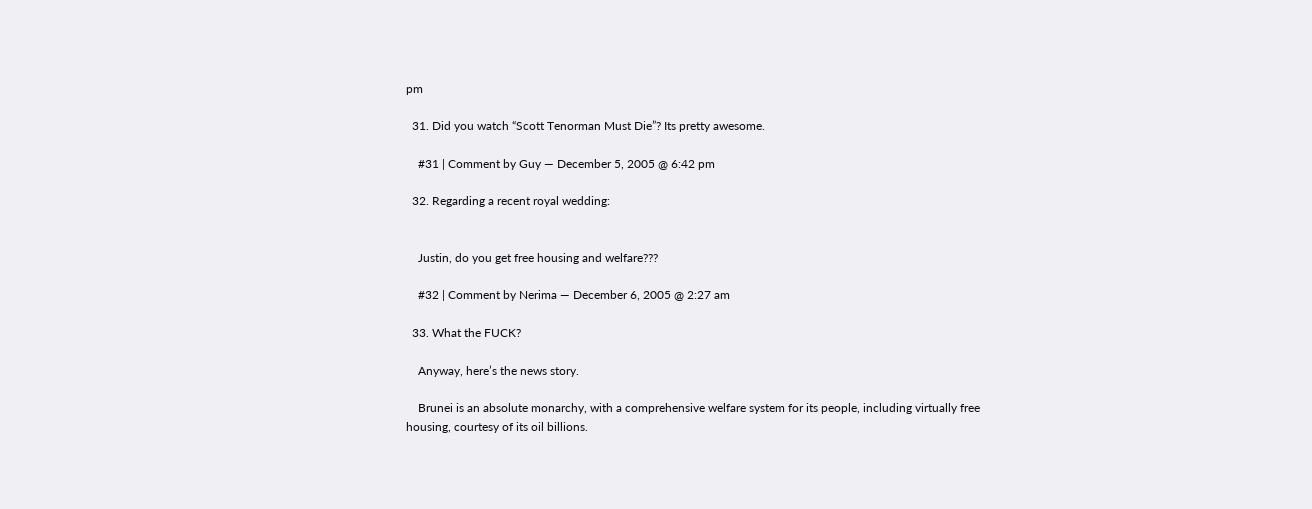pm

  31. Did you watch “Scott Tenorman Must Die”? Its pretty awesome.

    #31 | Comment by Guy — December 5, 2005 @ 6:42 pm

  32. Regarding a recent royal wedding:


    Justin, do you get free housing and welfare???

    #32 | Comment by Nerima — December 6, 2005 @ 2:27 am

  33. What the FUCK?

    Anyway, here’s the news story.

    Brunei is an absolute monarchy, with a comprehensive welfare system for its people, including virtually free housing, courtesy of its oil billions.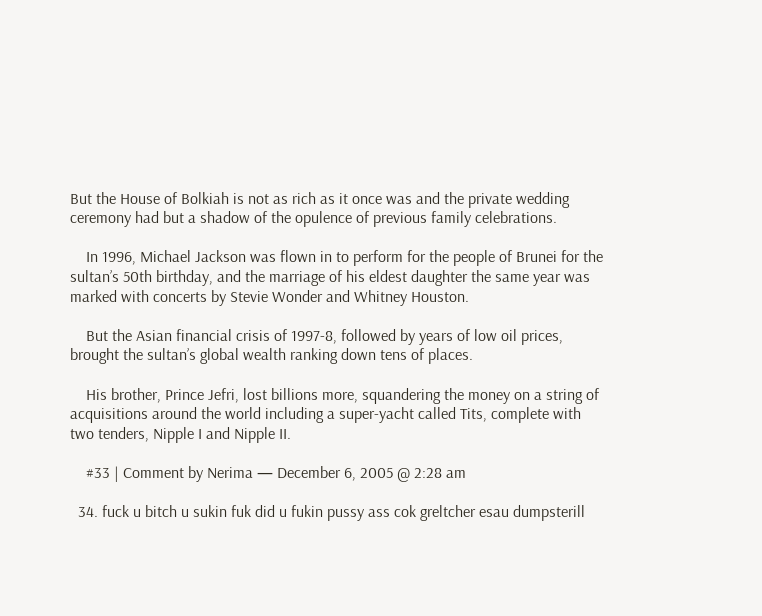But the House of Bolkiah is not as rich as it once was and the private wedding ceremony had but a shadow of the opulence of previous family celebrations.

    In 1996, Michael Jackson was flown in to perform for the people of Brunei for the sultan’s 50th birthday, and the marriage of his eldest daughter the same year was marked with concerts by Stevie Wonder and Whitney Houston.

    But the Asian financial crisis of 1997-8, followed by years of low oil prices, brought the sultan’s global wealth ranking down tens of places.

    His brother, Prince Jefri, lost billions more, squandering the money on a string of acquisitions around the world including a super-yacht called Tits, complete with two tenders, Nipple I and Nipple II.

    #33 | Comment by Nerima — December 6, 2005 @ 2:28 am

  34. fuck u bitch u sukin fuk did u fukin pussy ass cok greltcher esau dumpsterill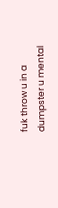fuk throw u in a dumpster u mental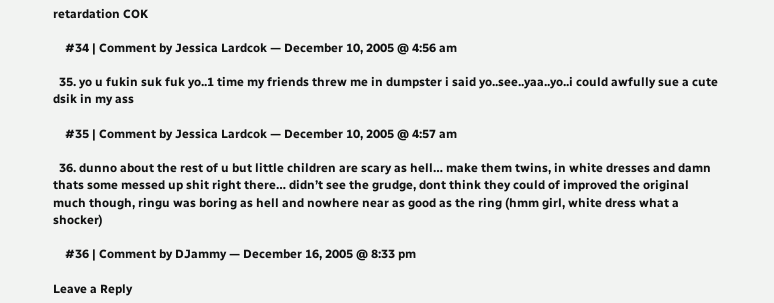retardation COK

    #34 | Comment by Jessica Lardcok — December 10, 2005 @ 4:56 am

  35. yo u fukin suk fuk yo..1 time my friends threw me in dumpster i said yo..see..yaa..yo..i could awfully sue a cute dsik in my ass

    #35 | Comment by Jessica Lardcok — December 10, 2005 @ 4:57 am

  36. dunno about the rest of u but little children are scary as hell… make them twins, in white dresses and damn thats some messed up shit right there… didn’t see the grudge, dont think they could of improved the original much though, ringu was boring as hell and nowhere near as good as the ring (hmm girl, white dress what a shocker)

    #36 | Comment by DJammy — December 16, 2005 @ 8:33 pm

Leave a Reply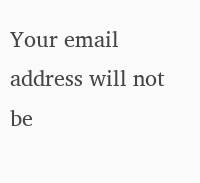Your email address will not be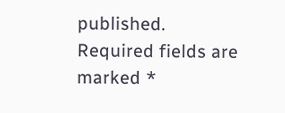published. Required fields are marked *